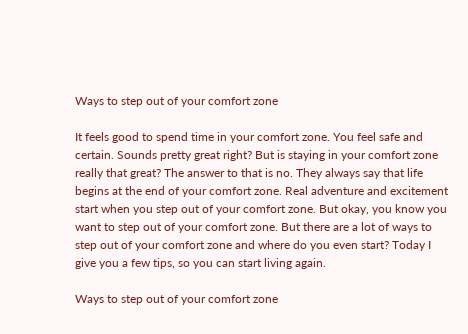Ways to step out of your comfort zone

It feels good to spend time in your comfort zone. You feel safe and certain. Sounds pretty great right? But is staying in your comfort zone really that great? The answer to that is no. They always say that life begins at the end of your comfort zone. Real adventure and excitement start when you step out of your comfort zone. But okay, you know you want to step out of your comfort zone. But there are a lot of ways to step out of your comfort zone and where do you even start? Today I give you a few tips, so you can start living again.

Ways to step out of your comfort zone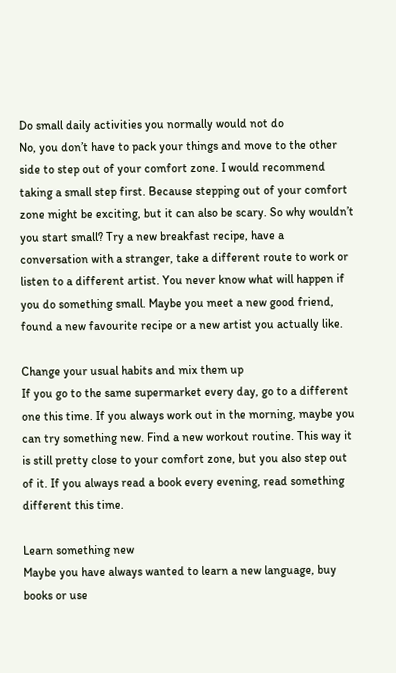Do small daily activities you normally would not do
No, you don’t have to pack your things and move to the other side to step out of your comfort zone. I would recommend taking a small step first. Because stepping out of your comfort zone might be exciting, but it can also be scary. So why wouldn’t you start small? Try a new breakfast recipe, have a conversation with a stranger, take a different route to work or listen to a different artist. You never know what will happen if you do something small. Maybe you meet a new good friend, found a new favourite recipe or a new artist you actually like.

Change your usual habits and mix them up
If you go to the same supermarket every day, go to a different one this time. If you always work out in the morning, maybe you can try something new. Find a new workout routine. This way it is still pretty close to your comfort zone, but you also step out of it. If you always read a book every evening, read something different this time.

Learn something new
Maybe you have always wanted to learn a new language, buy books or use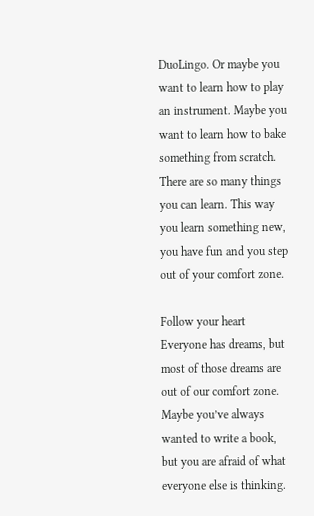DuoLingo. Or maybe you want to learn how to play an instrument. Maybe you want to learn how to bake something from scratch. There are so many things you can learn. This way you learn something new, you have fun and you step out of your comfort zone.

Follow your heart
Everyone has dreams, but most of those dreams are out of our comfort zone. Maybe you’ve always wanted to write a book, but you are afraid of what everyone else is thinking.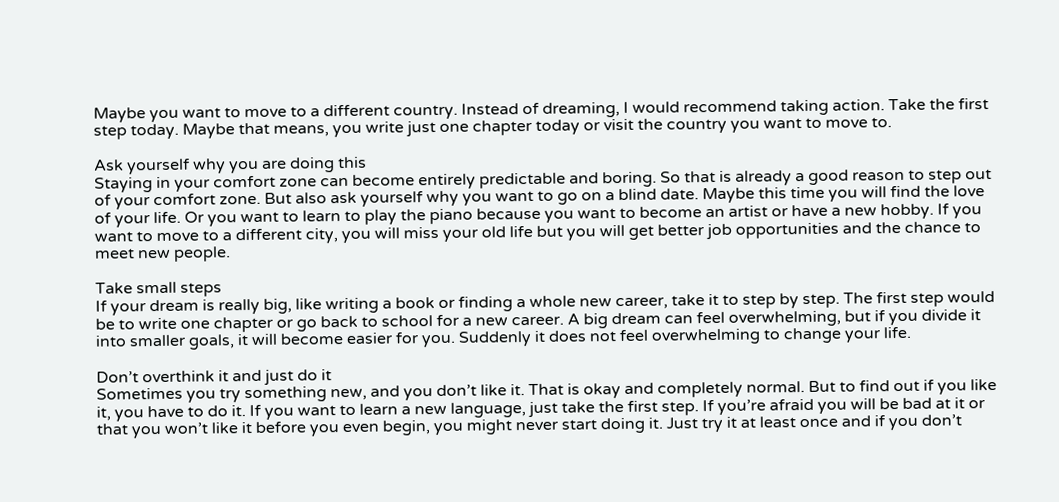Maybe you want to move to a different country. Instead of dreaming, I would recommend taking action. Take the first step today. Maybe that means, you write just one chapter today or visit the country you want to move to.

Ask yourself why you are doing this
Staying in your comfort zone can become entirely predictable and boring. So that is already a good reason to step out of your comfort zone. But also ask yourself why you want to go on a blind date. Maybe this time you will find the love of your life. Or you want to learn to play the piano because you want to become an artist or have a new hobby. If you want to move to a different city, you will miss your old life but you will get better job opportunities and the chance to meet new people.

Take small steps
If your dream is really big, like writing a book or finding a whole new career, take it to step by step. The first step would be to write one chapter or go back to school for a new career. A big dream can feel overwhelming, but if you divide it into smaller goals, it will become easier for you. Suddenly it does not feel overwhelming to change your life.

Don’t overthink it and just do it
Sometimes you try something new, and you don’t like it. That is okay and completely normal. But to find out if you like it, you have to do it. If you want to learn a new language, just take the first step. If you’re afraid you will be bad at it or that you won’t like it before you even begin, you might never start doing it. Just try it at least once and if you don’t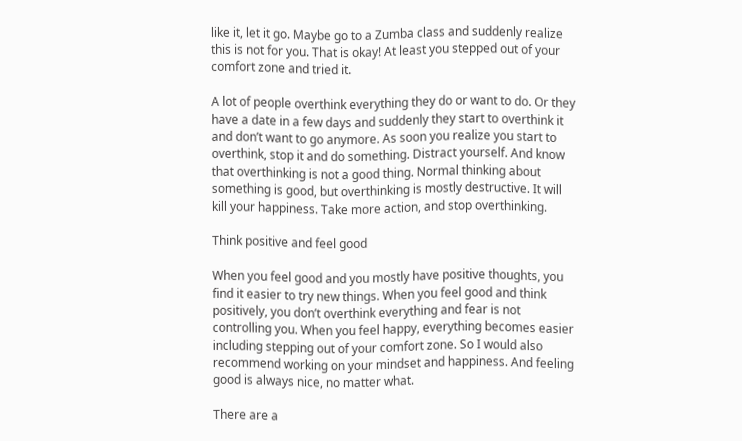like it, let it go. Maybe go to a Zumba class and suddenly realize this is not for you. That is okay! At least you stepped out of your comfort zone and tried it.

A lot of people overthink everything they do or want to do. Or they have a date in a few days and suddenly they start to overthink it and don’t want to go anymore. As soon you realize you start to overthink, stop it and do something. Distract yourself. And know that overthinking is not a good thing. Normal thinking about something is good, but overthinking is mostly destructive. It will kill your happiness. Take more action, and stop overthinking.

Think positive and feel good

When you feel good and you mostly have positive thoughts, you find it easier to try new things. When you feel good and think positively, you don’t overthink everything and fear is not controlling you. When you feel happy, everything becomes easier including stepping out of your comfort zone. So I would also recommend working on your mindset and happiness. And feeling good is always nice, no matter what.

There are a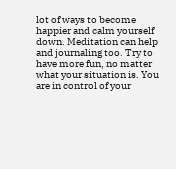lot of ways to become happier and calm yourself down. Meditation can help and journaling too. Try to have more fun, no matter what your situation is. You are in control of your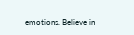emotions. Believe in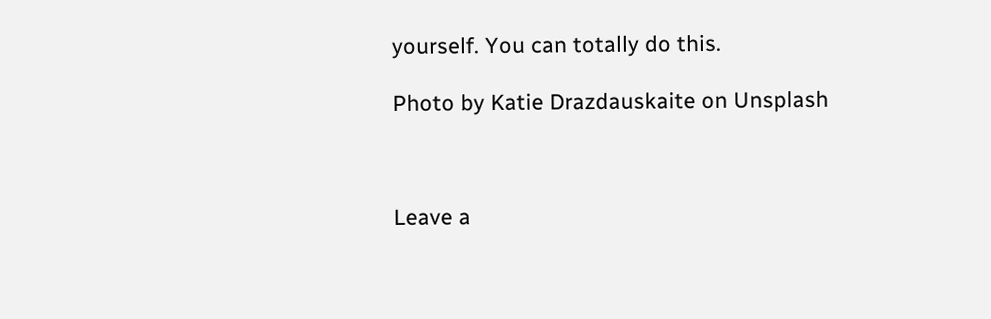yourself. You can totally do this.

Photo by Katie Drazdauskaite on Unsplash



Leave a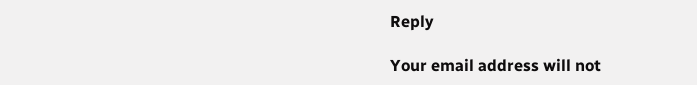Reply

Your email address will not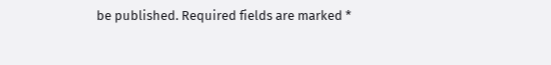be published. Required fields are marked *